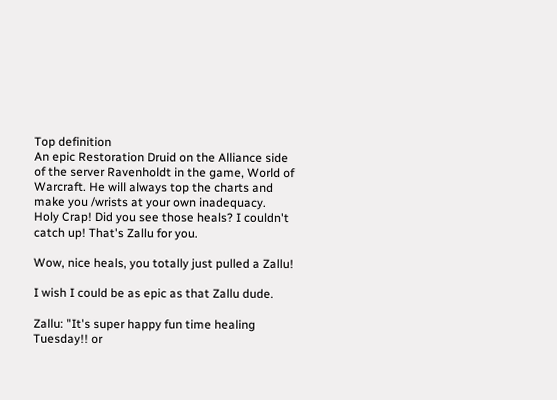Top definition
An epic Restoration Druid on the Alliance side of the server Ravenholdt in the game, World of Warcraft. He will always top the charts and make you /wrists at your own inadequacy.
Holy Crap! Did you see those heals? I couldn't catch up! That's Zallu for you.

Wow, nice heals, you totally just pulled a Zallu!

I wish I could be as epic as that Zallu dude.

Zallu: "It's super happy fun time healing Tuesday!! or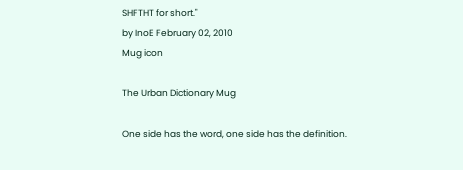SHFTHT for short."
by InoE February 02, 2010
Mug icon

The Urban Dictionary Mug

One side has the word, one side has the definition.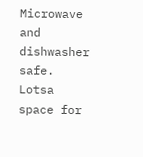Microwave and dishwasher safe. Lotsa space for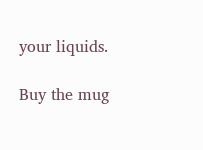your liquids.

Buy the mug